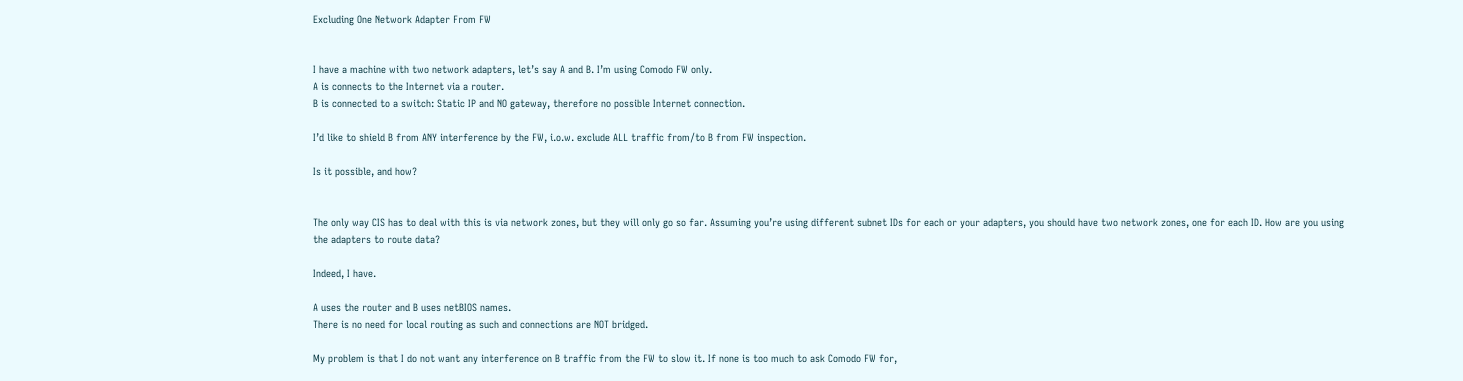Excluding One Network Adapter From FW


I have a machine with two network adapters, let’s say A and B. I’m using Comodo FW only.
A is connects to the Internet via a router.
B is connected to a switch: Static IP and NO gateway, therefore no possible Internet connection.

I’d like to shield B from ANY interference by the FW, i.o.w. exclude ALL traffic from/to B from FW inspection.

Is it possible, and how?


The only way CIS has to deal with this is via network zones, but they will only go so far. Assuming you’re using different subnet IDs for each or your adapters, you should have two network zones, one for each ID. How are you using the adapters to route data?

Indeed, I have.

A uses the router and B uses netBIOS names.
There is no need for local routing as such and connections are NOT bridged.

My problem is that I do not want any interference on B traffic from the FW to slow it. If none is too much to ask Comodo FW for,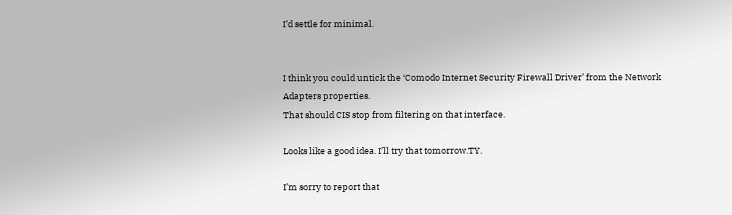I’d settle for minimal.


I think you could untick the ‘Comodo Internet Security Firewall Driver’ from the Network Adapters properties.
That should CIS stop from filtering on that interface.

Looks like a good idea. I’ll try that tomorrow.TY.

I’m sorry to report that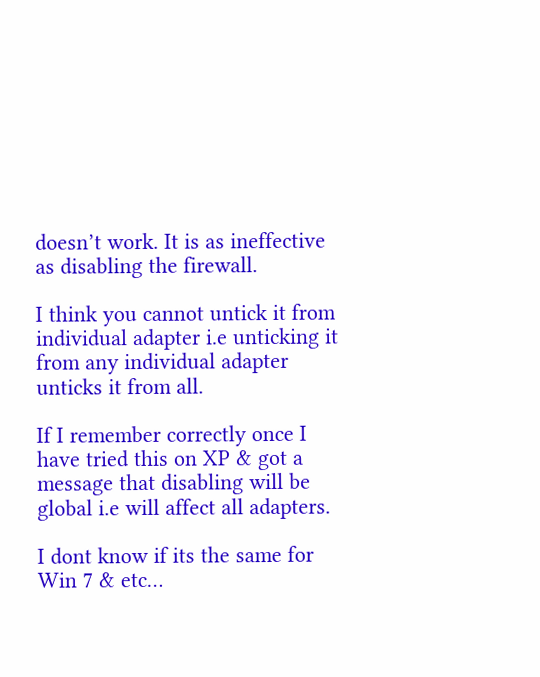doesn’t work. It is as ineffective as disabling the firewall.

I think you cannot untick it from individual adapter i.e unticking it from any individual adapter unticks it from all.

If I remember correctly once I have tried this on XP & got a message that disabling will be global i.e will affect all adapters.

I dont know if its the same for Win 7 & etc…